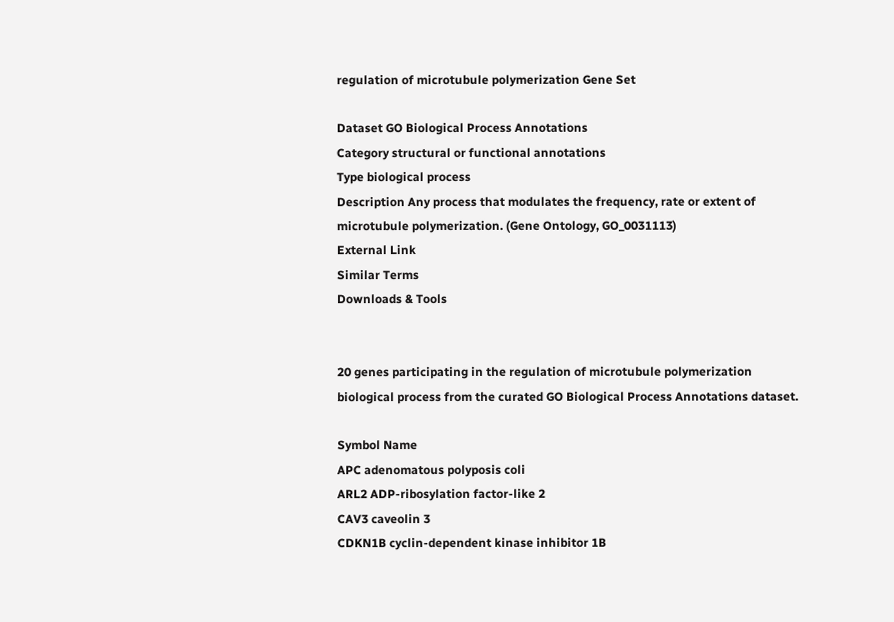regulation of microtubule polymerization Gene Set

Dataset GO Biological Process Annotations
Category structural or functional annotations
Type biological process
Description Any process that modulates the frequency, rate or extent of microtubule polymerization. (Gene Ontology, GO_0031113)
External Link
Similar Terms
Downloads & Tools


20 genes participating in the regulation of microtubule polymerization biological process from the curated GO Biological Process Annotations dataset.

Symbol Name
APC adenomatous polyposis coli
ARL2 ADP-ribosylation factor-like 2
CAV3 caveolin 3
CDKN1B cyclin-dependent kinase inhibitor 1B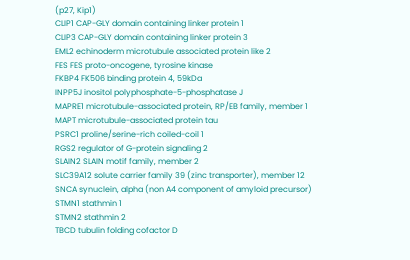(p27, Kip1)
CLIP1 CAP-GLY domain containing linker protein 1
CLIP3 CAP-GLY domain containing linker protein 3
EML2 echinoderm microtubule associated protein like 2
FES FES proto-oncogene, tyrosine kinase
FKBP4 FK506 binding protein 4, 59kDa
INPP5J inositol polyphosphate-5-phosphatase J
MAPRE1 microtubule-associated protein, RP/EB family, member 1
MAPT microtubule-associated protein tau
PSRC1 proline/serine-rich coiled-coil 1
RGS2 regulator of G-protein signaling 2
SLAIN2 SLAIN motif family, member 2
SLC39A12 solute carrier family 39 (zinc transporter), member 12
SNCA synuclein, alpha (non A4 component of amyloid precursor)
STMN1 stathmin 1
STMN2 stathmin 2
TBCD tubulin folding cofactor D